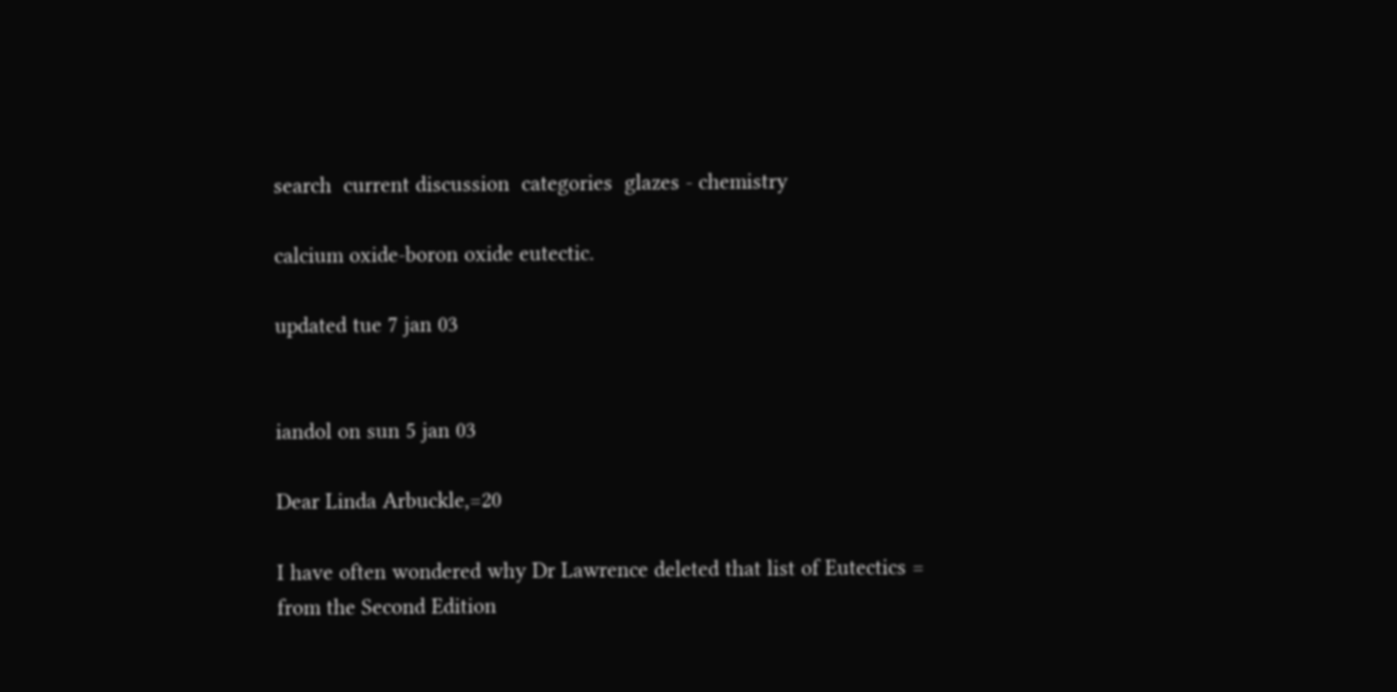search  current discussion  categories  glazes - chemistry

calcium oxide-boron oxide eutectic.

updated tue 7 jan 03


iandol on sun 5 jan 03

Dear Linda Arbuckle,=20

I have often wondered why Dr Lawrence deleted that list of Eutectics =
from the Second Edition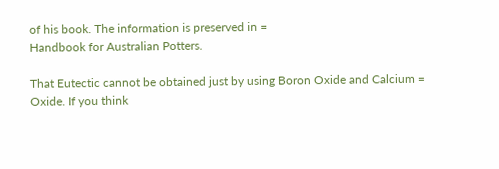of his book. The information is preserved in =
Handbook for Australian Potters.

That Eutectic cannot be obtained just by using Boron Oxide and Calcium =
Oxide. If you think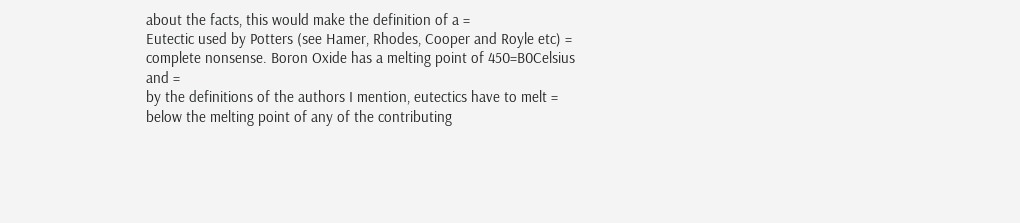about the facts, this would make the definition of a =
Eutectic used by Potters (see Hamer, Rhodes, Cooper and Royle etc) =
complete nonsense. Boron Oxide has a melting point of 450=B0Celsius and =
by the definitions of the authors I mention, eutectics have to melt =
below the melting point of any of the contributing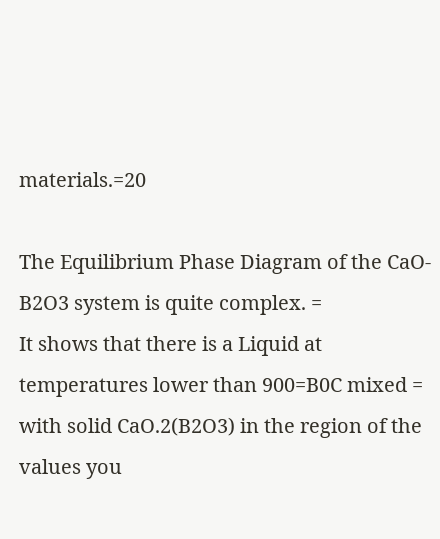materials.=20

The Equilibrium Phase Diagram of the CaO-B2O3 system is quite complex. =
It shows that there is a Liquid at temperatures lower than 900=B0C mixed =
with solid CaO.2(B2O3) in the region of the values you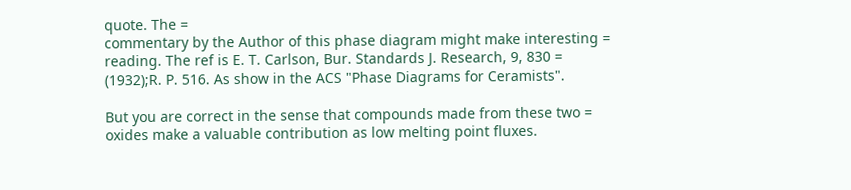quote. The =
commentary by the Author of this phase diagram might make interesting =
reading. The ref is E. T. Carlson, Bur. Standards J. Research, 9, 830 =
(1932);R. P. 516. As show in the ACS "Phase Diagrams for Ceramists".

But you are correct in the sense that compounds made from these two =
oxides make a valuable contribution as low melting point fluxes.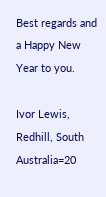Best regards and a Happy New Year to you.

Ivor Lewis, Redhill, South Australia=20